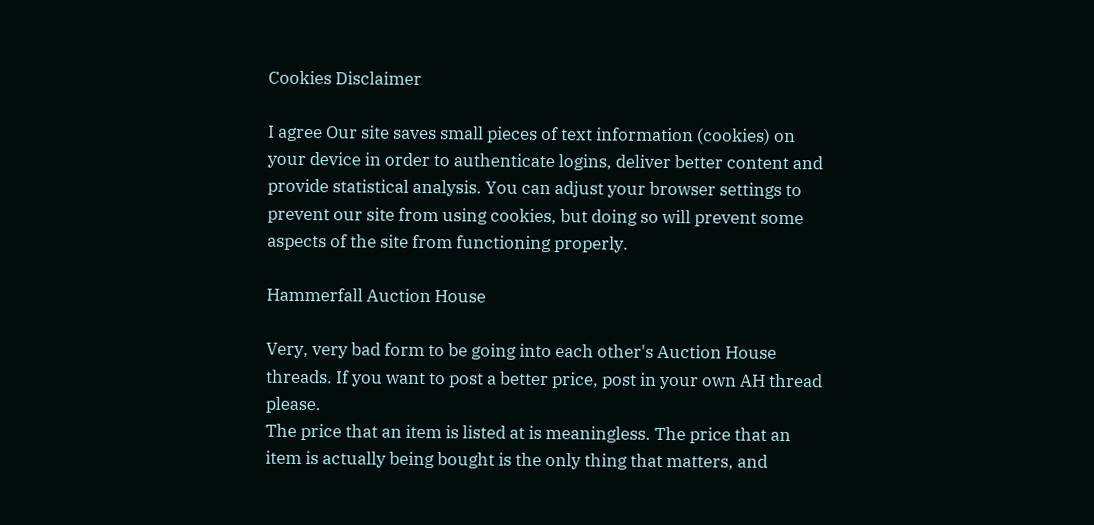Cookies Disclaimer

I agree Our site saves small pieces of text information (cookies) on your device in order to authenticate logins, deliver better content and provide statistical analysis. You can adjust your browser settings to prevent our site from using cookies, but doing so will prevent some aspects of the site from functioning properly.

Hammerfall Auction House

Very, very bad form to be going into each other's Auction House threads. If you want to post a better price, post in your own AH thread please.
The price that an item is listed at is meaningless. The price that an item is actually being bought is the only thing that matters, and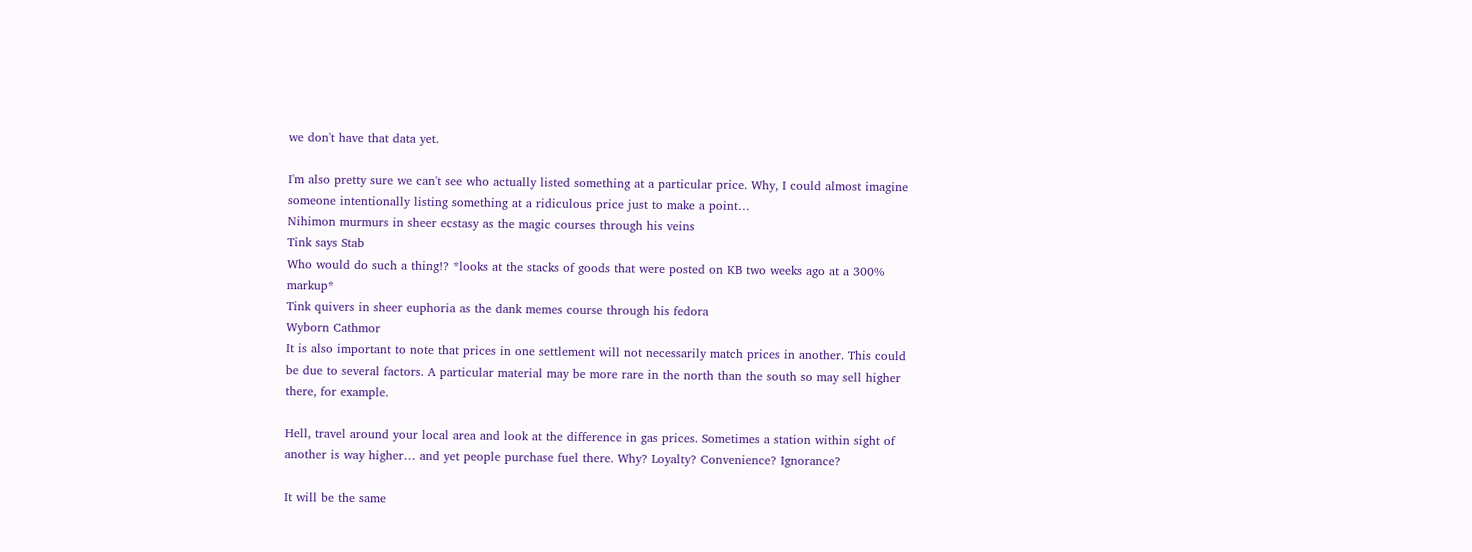we don't have that data yet.

I'm also pretty sure we can't see who actually listed something at a particular price. Why, I could almost imagine someone intentionally listing something at a ridiculous price just to make a point…
Nihimon murmurs in sheer ecstasy as the magic courses through his veins
Tink says Stab
Who would do such a thing!? *looks at the stacks of goods that were posted on KB two weeks ago at a 300% markup*
Tink quivers in sheer euphoria as the dank memes course through his fedora
Wyborn Cathmor
It is also important to note that prices in one settlement will not necessarily match prices in another. This could be due to several factors. A particular material may be more rare in the north than the south so may sell higher there, for example.

Hell, travel around your local area and look at the difference in gas prices. Sometimes a station within sight of another is way higher… and yet people purchase fuel there. Why? Loyalty? Convenience? Ignorance?

It will be the same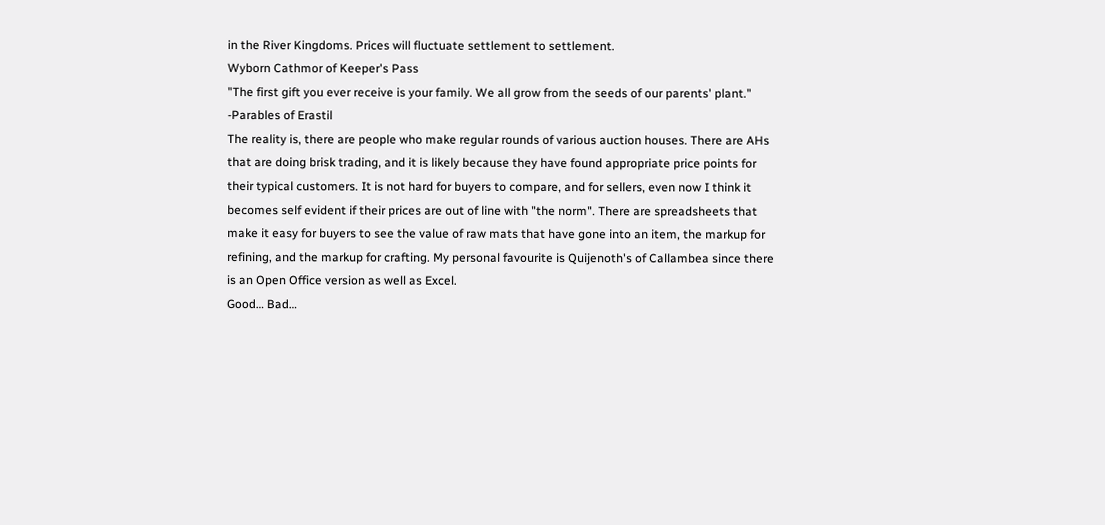in the River Kingdoms. Prices will fluctuate settlement to settlement.
Wyborn Cathmor of Keeper's Pass
"The first gift you ever receive is your family. We all grow from the seeds of our parents' plant."
-Parables of Erastil
The reality is, there are people who make regular rounds of various auction houses. There are AHs that are doing brisk trading, and it is likely because they have found appropriate price points for their typical customers. It is not hard for buyers to compare, and for sellers, even now I think it becomes self evident if their prices are out of line with "the norm". There are spreadsheets that make it easy for buyers to see the value of raw mats that have gone into an item, the markup for refining, and the markup for crafting. My personal favourite is Quijenoth's of Callambea since there is an Open Office version as well as Excel.
Good… Bad…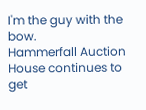I'm the guy with the bow.
Hammerfall Auction House continues to get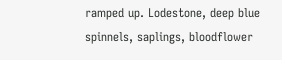ramped up. Lodestone, deep blue spinnels, saplings, bloodflower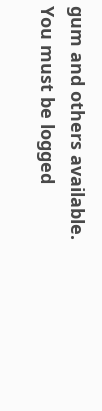gum and others available.
You must be logged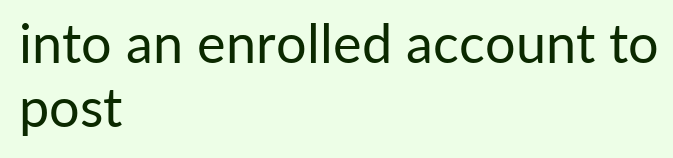into an enrolled account to post